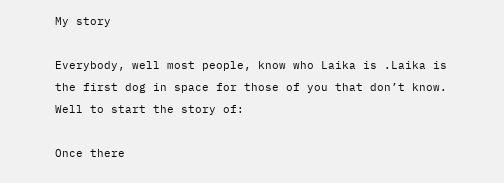My story

Everybody, well most people, know who Laika is .Laika is the first dog in space for those of you that don’t know. Well to start the story of:

Once there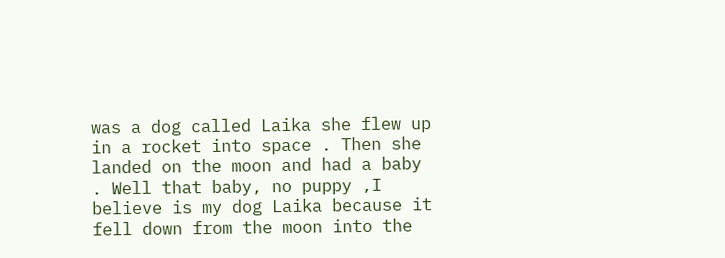was a dog called Laika she flew up in a rocket into space . Then she landed on the moon and had a baby . Well that baby, no puppy ,I believe is my dog Laika because it fell down from the moon into the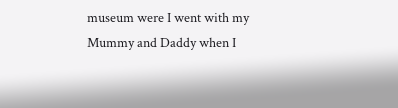museum were I went with my Mummy and Daddy when I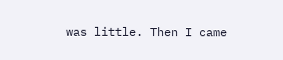was little. Then I came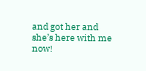and got her and she’s here with me now!